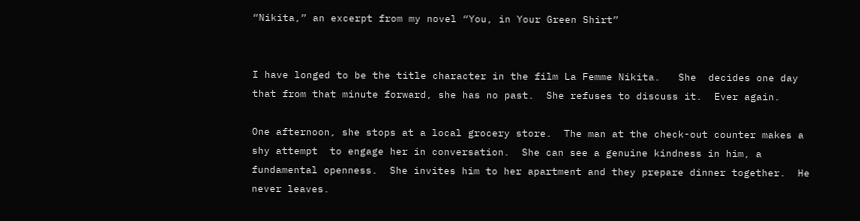“Nikita,” an excerpt from my novel “You, in Your Green Shirt”


I have longed to be the title character in the film La Femme Nikita.   She  decides one day that from that minute forward, she has no past.  She refuses to discuss it.  Ever again.

One afternoon, she stops at a local grocery store.  The man at the check-out counter makes a shy attempt  to engage her in conversation.  She can see a genuine kindness in him, a fundamental openness.  She invites him to her apartment and they prepare dinner together.  He never leaves.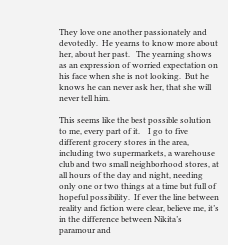They love one another passionately and devotedly.  He yearns to know more about her, about her past.   The yearning shows as an expression of worried expectation on his face when she is not looking.  But he knows he can never ask her, that she will never tell him.

This seems like the best possible solution to me, every part of it.    I go to five different grocery stores in the area, including two supermarkets, a warehouse club and two small neighborhood stores, at all hours of the day and night, needing only one or two things at a time but full of hopeful possibility.  If ever the line between reality and fiction were clear, believe me, it’s in the difference between Nikita’s paramour and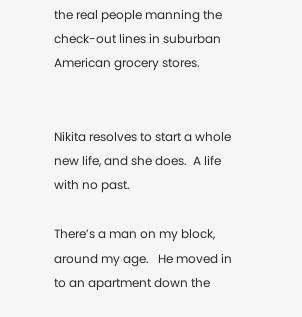the real people manning the check-out lines in suburban American grocery stores.


Nikita resolves to start a whole new life, and she does.  A life with no past.

There’s a man on my block, around my age.   He moved in to an apartment down the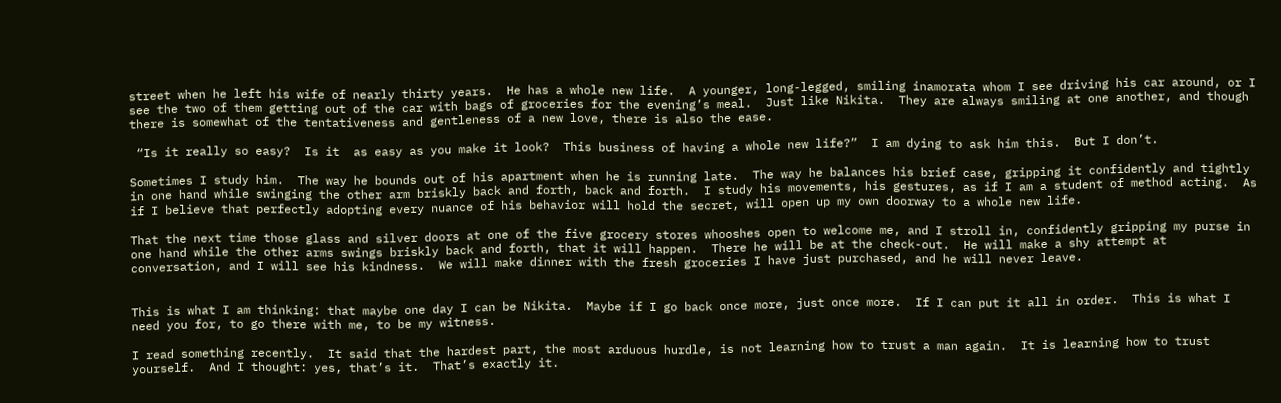street when he left his wife of nearly thirty years.  He has a whole new life.  A younger, long-legged, smiling inamorata whom I see driving his car around, or I see the two of them getting out of the car with bags of groceries for the evening’s meal.  Just like Nikita.  They are always smiling at one another, and though there is somewhat of the tentativeness and gentleness of a new love, there is also the ease.

 “Is it really so easy?  Is it  as easy as you make it look?  This business of having a whole new life?”  I am dying to ask him this.  But I don’t.

Sometimes I study him.  The way he bounds out of his apartment when he is running late.  The way he balances his brief case, gripping it confidently and tightly in one hand while swinging the other arm briskly back and forth, back and forth.  I study his movements, his gestures, as if I am a student of method acting.  As if I believe that perfectly adopting every nuance of his behavior will hold the secret, will open up my own doorway to a whole new life.

That the next time those glass and silver doors at one of the five grocery stores whooshes open to welcome me, and I stroll in, confidently gripping my purse in one hand while the other arms swings briskly back and forth, that it will happen.  There he will be at the check-out.  He will make a shy attempt at conversation, and I will see his kindness.  We will make dinner with the fresh groceries I have just purchased, and he will never leave.


This is what I am thinking: that maybe one day I can be Nikita.  Maybe if I go back once more, just once more.  If I can put it all in order.  This is what I need you for, to go there with me, to be my witness.

I read something recently.  It said that the hardest part, the most arduous hurdle, is not learning how to trust a man again.  It is learning how to trust yourself.  And I thought: yes, that’s it.  That’s exactly it.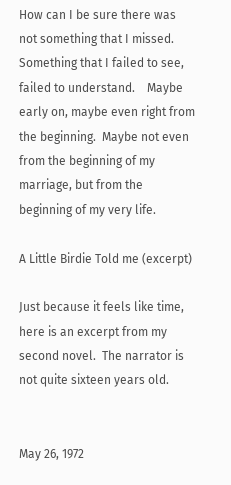How can I be sure there was not something that I missed.  Something that I failed to see, failed to understand.    Maybe early on, maybe even right from the beginning.  Maybe not even from the beginning of my marriage, but from the beginning of my very life.

A Little Birdie Told me (excerpt)

Just because it feels like time, here is an excerpt from my second novel.  The narrator is not quite sixteen years old.


May 26, 1972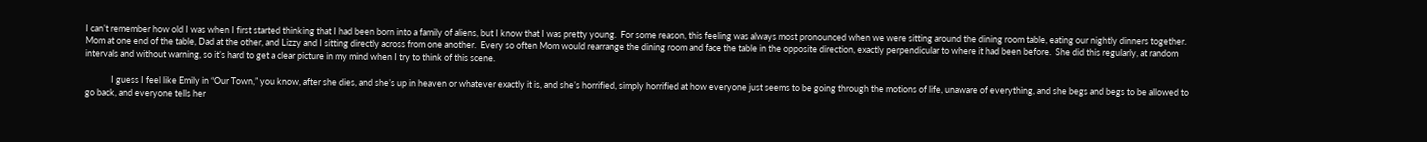I can’t remember how old I was when I first started thinking that I had been born into a family of aliens, but I know that I was pretty young.  For some reason, this feeling was always most pronounced when we were sitting around the dining room table, eating our nightly dinners together.  Mom at one end of the table, Dad at the other, and Lizzy and I sitting directly across from one another.  Every so often Mom would rearrange the dining room and face the table in the opposite direction, exactly perpendicular to where it had been before.  She did this regularly, at random intervals and without warning, so it’s hard to get a clear picture in my mind when I try to think of this scene.

             I guess I feel like Emily in “Our Town,” you know, after she dies, and she’s up in heaven or whatever exactly it is, and she’s horrified, simply horrified at how everyone just seems to be going through the motions of life, unaware of everything, and she begs and begs to be allowed to go back, and everyone tells her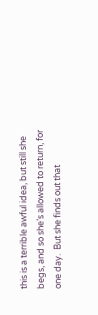this is a terrible awful idea, but still she begs, and so she’s allowed to return, for one day.  But she finds out that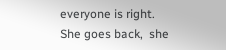everyone is right.  She goes back,  she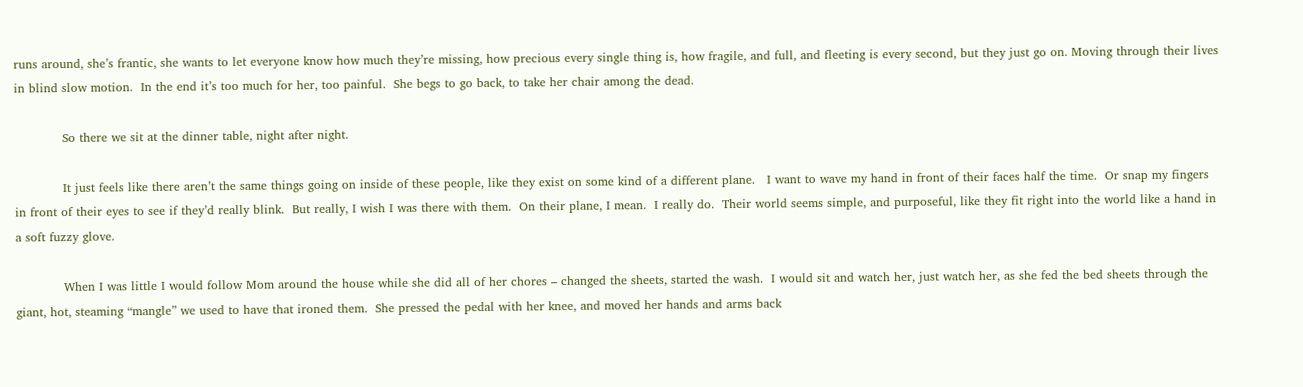runs around, she’s frantic, she wants to let everyone know how much they’re missing, how precious every single thing is, how fragile, and full, and fleeting is every second, but they just go on. Moving through their lives in blind slow motion.  In the end it’s too much for her, too painful.  She begs to go back, to take her chair among the dead.

            So there we sit at the dinner table, night after night.

            It just feels like there aren’t the same things going on inside of these people, like they exist on some kind of a different plane.   I want to wave my hand in front of their faces half the time.  Or snap my fingers in front of their eyes to see if they’d really blink.  But really, I wish I was there with them.  On their plane, I mean.  I really do.  Their world seems simple, and purposeful, like they fit right into the world like a hand in a soft fuzzy glove.

            When I was little I would follow Mom around the house while she did all of her chores – changed the sheets, started the wash.  I would sit and watch her, just watch her, as she fed the bed sheets through the giant, hot, steaming “mangle” we used to have that ironed them.  She pressed the pedal with her knee, and moved her hands and arms back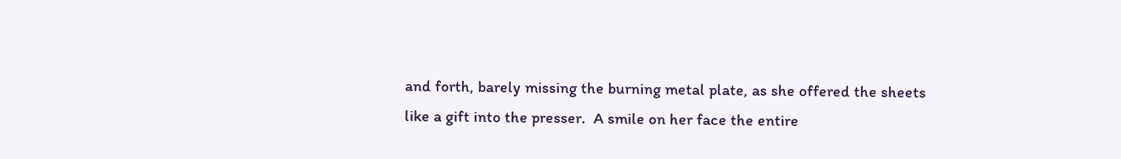and forth, barely missing the burning metal plate, as she offered the sheets like a gift into the presser.  A smile on her face the entire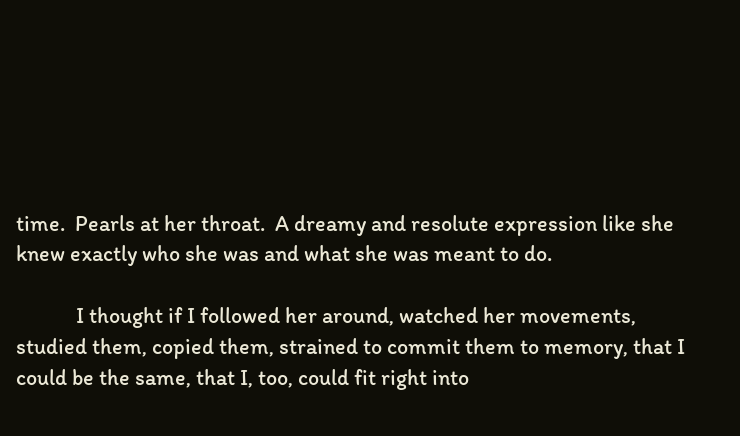time.  Pearls at her throat.  A dreamy and resolute expression like she knew exactly who she was and what she was meant to do.

            I thought if I followed her around, watched her movements, studied them, copied them, strained to commit them to memory, that I could be the same, that I, too, could fit right into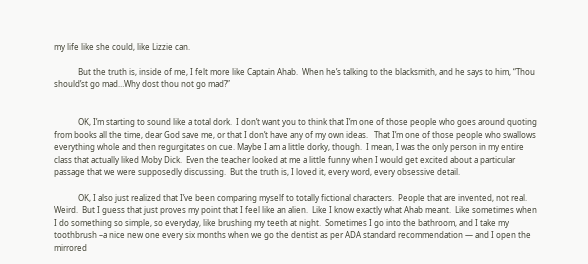my life like she could, like Lizzie can.

            But the truth is, inside of me, I felt more like Captain Ahab.  When he’s talking to the blacksmith, and he says to him, “Thou should’st go mad…Why dost thou not go mad?”


            OK, I’m starting to sound like a total dork.  I don’t want you to think that I’m one of those people who goes around quoting from books all the time, dear God save me, or that I don’t have any of my own ideas.   That I’m one of those people who swallows everything whole and then regurgitates on cue. Maybe I am a little dorky, though.  I mean, I was the only person in my entire class that actually liked Moby Dick.  Even the teacher looked at me a little funny when I would get excited about a particular passage that we were supposedly discussing.  But the truth is, I loved it, every word, every obsessive detail.

            OK, I also just realized that I’ve been comparing myself to totally fictional characters.  People that are invented, not real.  Weird.  But I guess that just proves my point that I feel like an alien.  Like I know exactly what Ahab meant.  Like sometimes when I do something so simple, so everyday, like brushing my teeth at night.  Sometimes I go into the bathroom, and I take my toothbrush –a nice new one every six months when we go the dentist as per ADA standard recommendation — and I open the mirrored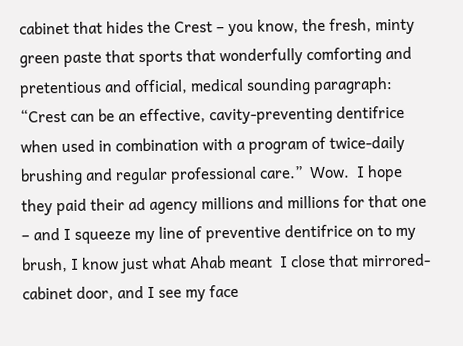cabinet that hides the Crest – you know, the fresh, minty green paste that sports that wonderfully comforting and pretentious and official, medical sounding paragraph: “Crest can be an effective, cavity-preventing dentifrice when used in combination with a program of twice-daily brushing and regular professional care.”  Wow.  I hope they paid their ad agency millions and millions for that one – and I squeeze my line of preventive dentifrice on to my brush, I know just what Ahab meant  I close that mirrored-cabinet door, and I see my face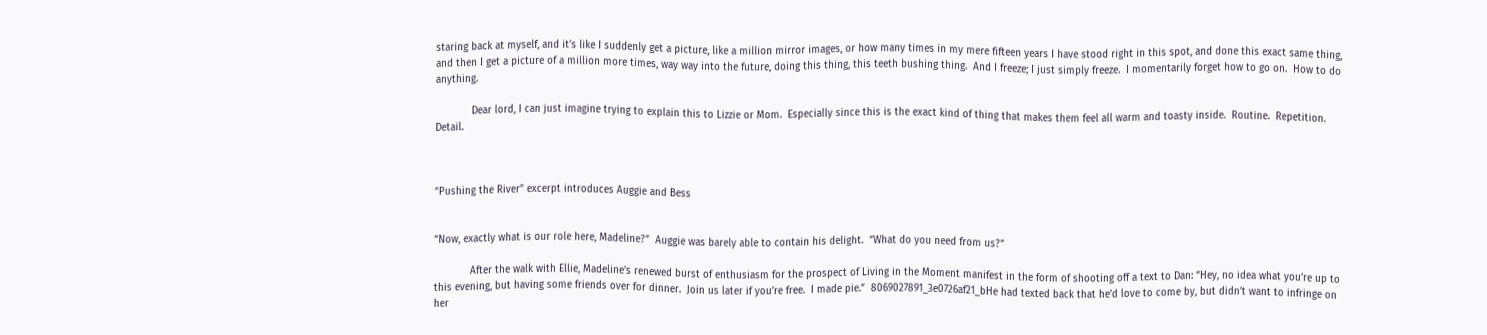staring back at myself, and it’s like I suddenly get a picture, like a million mirror images, or how many times in my mere fifteen years I have stood right in this spot, and done this exact same thing, and then I get a picture of a million more times, way way into the future, doing this thing, this teeth bushing thing.  And I freeze; I just simply freeze.  I momentarily forget how to go on.  How to do anything.

            Dear lord, I can just imagine trying to explain this to Lizzie or Mom.  Especially since this is the exact kind of thing that makes them feel all warm and toasty inside.  Routine.  Repetition.  Detail.



“Pushing the River” excerpt introduces Auggie and Bess


“Now, exactly what is our role here, Madeline?”  Auggie was barely able to contain his delight.  “What do you need from us?”

            After the walk with Ellie, Madeline’s renewed burst of enthusiasm for the prospect of Living in the Moment manifest in the form of shooting off a text to Dan: “Hey, no idea what you’re up to this evening, but having some friends over for dinner.  Join us later if you’re free.  I made pie.”  8069027891_3e0726af21_bHe had texted back that he’d love to come by, but didn’t want to infringe on her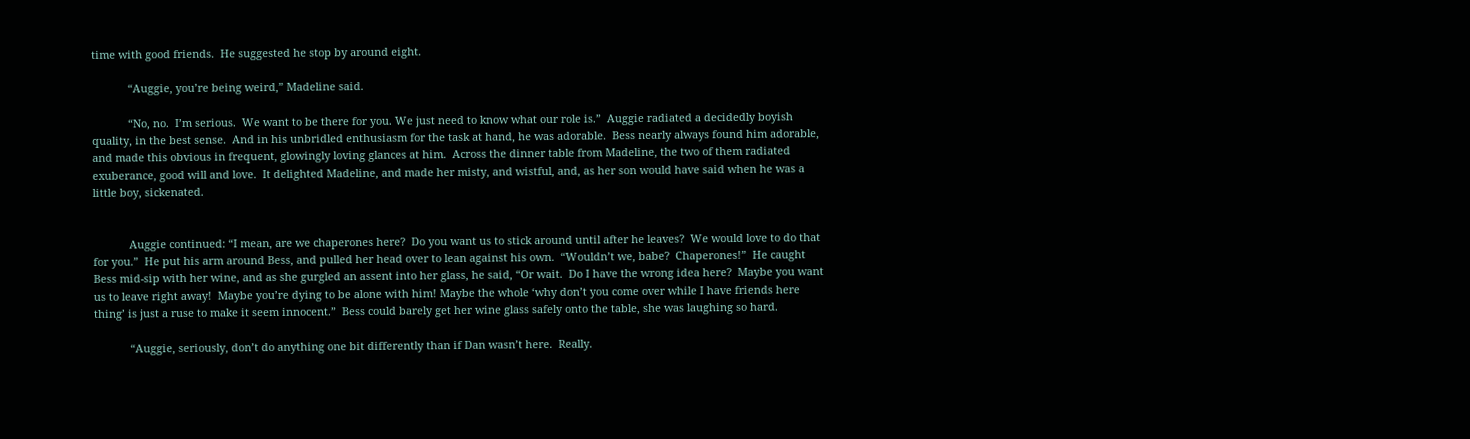time with good friends.  He suggested he stop by around eight.

            “Auggie, you’re being weird,” Madeline said.

            “No, no.  I’m serious.  We want to be there for you. We just need to know what our role is.”  Auggie radiated a decidedly boyish quality, in the best sense.  And in his unbridled enthusiasm for the task at hand, he was adorable.  Bess nearly always found him adorable, and made this obvious in frequent, glowingly loving glances at him.  Across the dinner table from Madeline, the two of them radiated exuberance, good will and love.  It delighted Madeline, and made her misty, and wistful, and, as her son would have said when he was a little boy, sickenated.


            Auggie continued: “I mean, are we chaperones here?  Do you want us to stick around until after he leaves?  We would love to do that for you.”  He put his arm around Bess, and pulled her head over to lean against his own.  “Wouldn’t we, babe?  Chaperones!”  He caught Bess mid-sip with her wine, and as she gurgled an assent into her glass, he said, “Or wait.  Do I have the wrong idea here?  Maybe you want us to leave right away!  Maybe you’re dying to be alone with him! Maybe the whole ‘why don’t you come over while I have friends here thing’ is just a ruse to make it seem innocent.”  Bess could barely get her wine glass safely onto the table, she was laughing so hard.

            “Auggie, seriously, don’t do anything one bit differently than if Dan wasn’t here.  Really.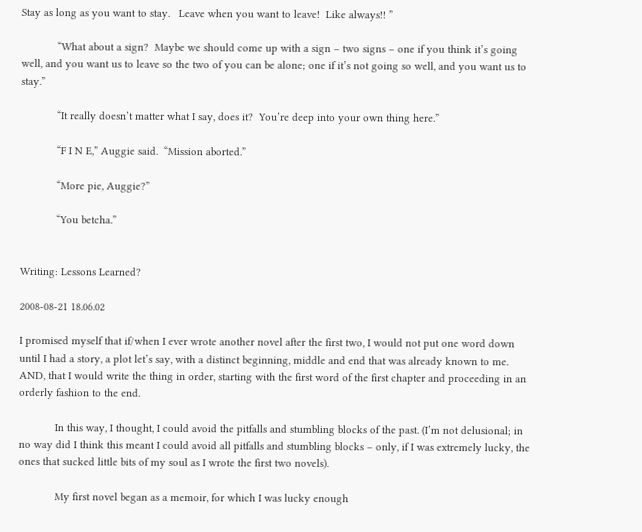Stay as long as you want to stay.   Leave when you want to leave!  Like always!! ”

            “What about a sign?  Maybe we should come up with a sign – two signs – one if you think it’s going well, and you want us to leave so the two of you can be alone; one if it’s not going so well, and you want us to stay.”

            “It really doesn’t matter what I say, does it?  You’re deep into your own thing here.”

            “F I N E,” Auggie said.  “Mission aborted.”

            “More pie, Auggie?”

            “You betcha.”


Writing: Lessons Learned?

2008-08-21 18.06.02

I promised myself that if/when I ever wrote another novel after the first two, I would not put one word down until I had a story, a plot let’s say, with a distinct beginning, middle and end that was already known to me.  AND, that I would write the thing in order, starting with the first word of the first chapter and proceeding in an orderly fashion to the end.

            In this way, I thought, I could avoid the pitfalls and stumbling blocks of the past. (I’m not delusional; in no way did I think this meant I could avoid all pitfalls and stumbling blocks – only, if I was extremely lucky, the ones that sucked little bits of my soul as I wrote the first two novels).

            My first novel began as a memoir, for which I was lucky enough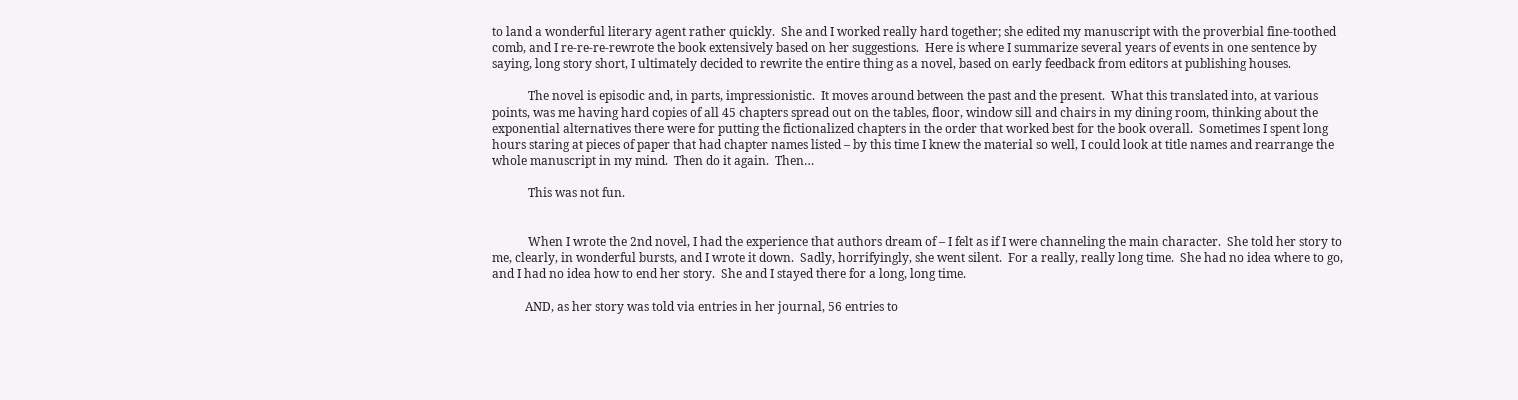to land a wonderful literary agent rather quickly.  She and I worked really hard together; she edited my manuscript with the proverbial fine-toothed comb, and I re-re-re-rewrote the book extensively based on her suggestions.  Here is where I summarize several years of events in one sentence by saying, long story short, I ultimately decided to rewrite the entire thing as a novel, based on early feedback from editors at publishing houses.

            The novel is episodic and, in parts, impressionistic.  It moves around between the past and the present.  What this translated into, at various points, was me having hard copies of all 45 chapters spread out on the tables, floor, window sill and chairs in my dining room, thinking about the exponential alternatives there were for putting the fictionalized chapters in the order that worked best for the book overall.  Sometimes I spent long hours staring at pieces of paper that had chapter names listed – by this time I knew the material so well, I could look at title names and rearrange the whole manuscript in my mind.  Then do it again.  Then…

            This was not fun.


            When I wrote the 2nd novel, I had the experience that authors dream of – I felt as if I were channeling the main character.  She told her story to me, clearly, in wonderful bursts, and I wrote it down.  Sadly, horrifyingly, she went silent.  For a really, really long time.  She had no idea where to go, and I had no idea how to end her story.  She and I stayed there for a long, long time.

           AND, as her story was told via entries in her journal, 56 entries to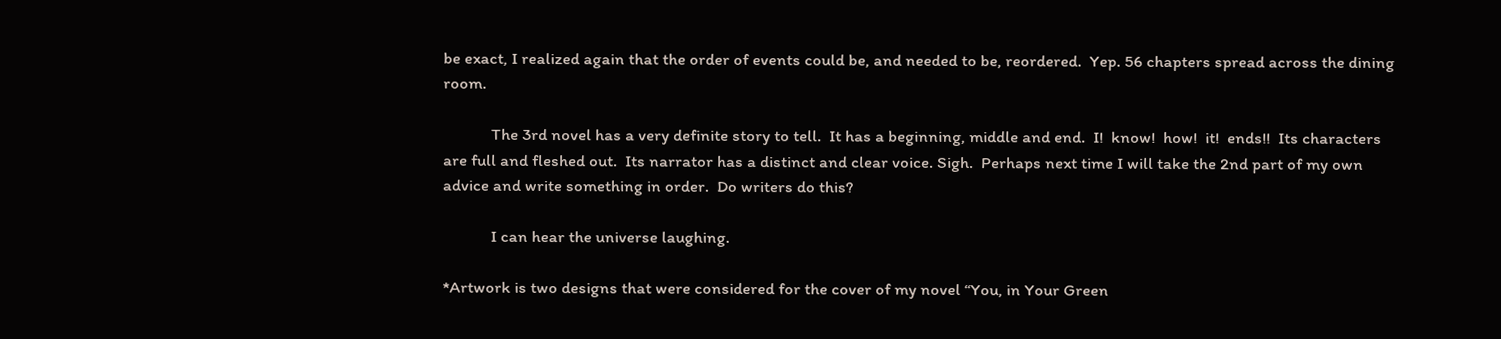be exact, I realized again that the order of events could be, and needed to be, reordered.  Yep. 56 chapters spread across the dining room.

            The 3rd novel has a very definite story to tell.  It has a beginning, middle and end.  I!  know!  how!  it!  ends!!  Its characters are full and fleshed out.  Its narrator has a distinct and clear voice. Sigh.  Perhaps next time I will take the 2nd part of my own advice and write something in order.  Do writers do this?

            I can hear the universe laughing.

*Artwork is two designs that were considered for the cover of my novel “You, in Your Green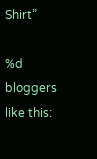Shirt”

%d bloggers like this: